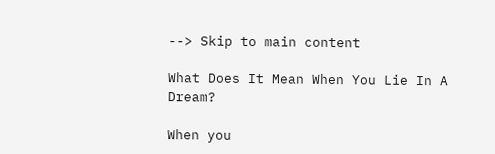--> Skip to main content

What Does It Mean When You Lie In A Dream?

When you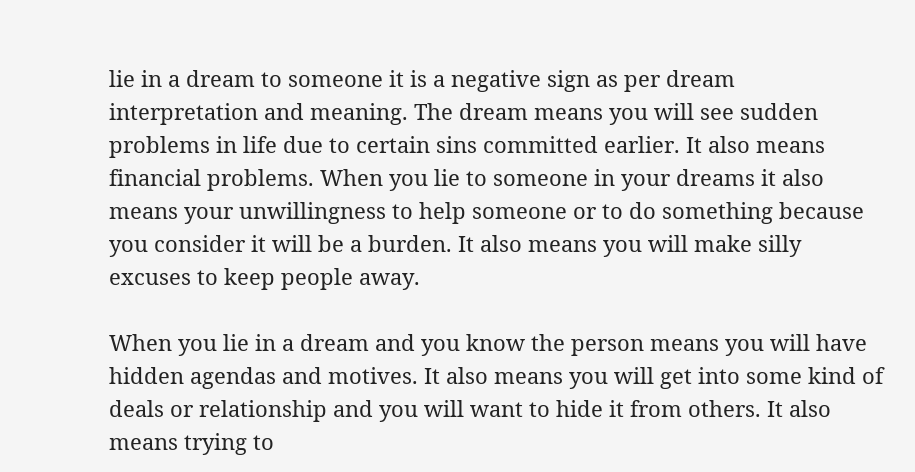lie in a dream to someone it is a negative sign as per dream interpretation and meaning. The dream means you will see sudden problems in life due to certain sins committed earlier. It also means financial problems. When you lie to someone in your dreams it also means your unwillingness to help someone or to do something because you consider it will be a burden. It also means you will make silly excuses to keep people away.

When you lie in a dream and you know the person means you will have hidden agendas and motives. It also means you will get into some kind of deals or relationship and you will want to hide it from others. It also means trying to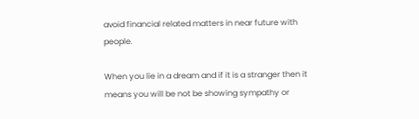avoid financial related matters in near future with people.

When you lie in a dream and if it is a stranger then it means you will be not be showing sympathy or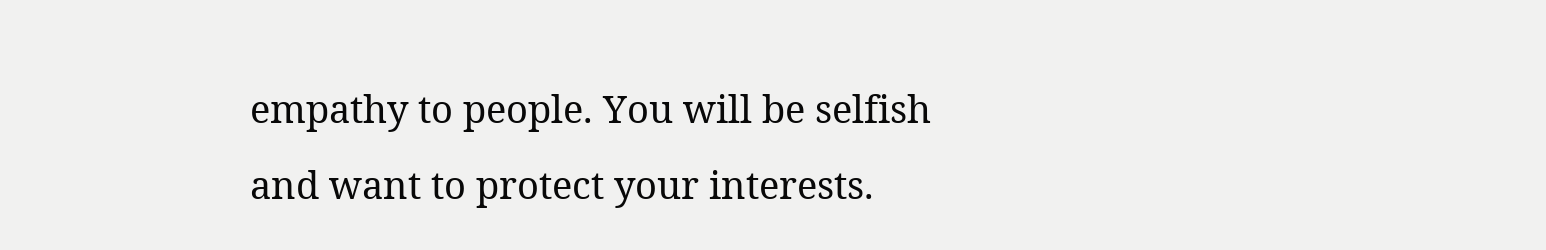empathy to people. You will be selfish and want to protect your interests.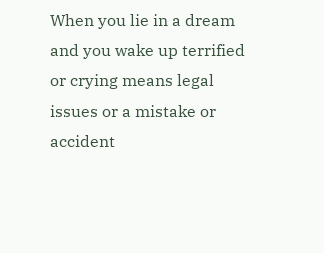When you lie in a dream and you wake up terrified or crying means legal issues or a mistake or accident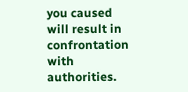you caused will result in confrontation with authorities.